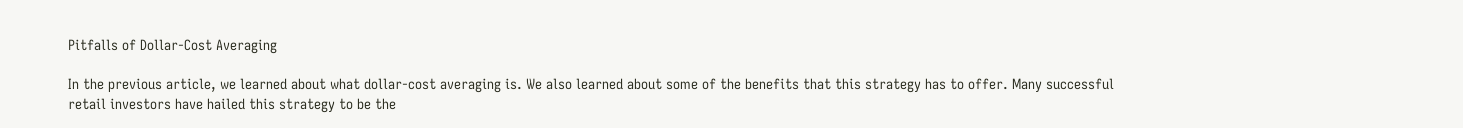Pitfalls of Dollar-Cost Averaging

In the previous article, we learned about what dollar-cost averaging is. We also learned about some of the benefits that this strategy has to offer. Many successful retail investors have hailed this strategy to be the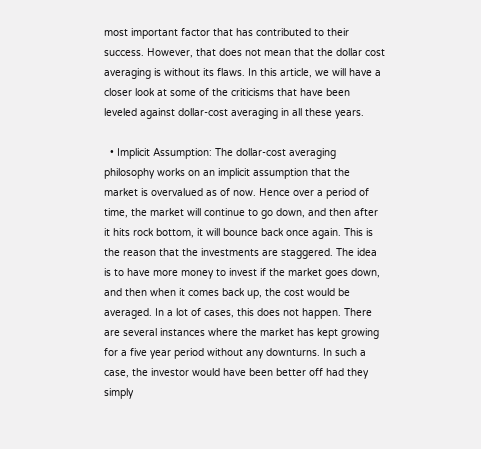most important factor that has contributed to their success. However, that does not mean that the dollar cost averaging is without its flaws. In this article, we will have a closer look at some of the criticisms that have been leveled against dollar-cost averaging in all these years.

  • Implicit Assumption: The dollar-cost averaging philosophy works on an implicit assumption that the market is overvalued as of now. Hence over a period of time, the market will continue to go down, and then after it hits rock bottom, it will bounce back once again. This is the reason that the investments are staggered. The idea is to have more money to invest if the market goes down, and then when it comes back up, the cost would be averaged. In a lot of cases, this does not happen. There are several instances where the market has kept growing for a five year period without any downturns. In such a case, the investor would have been better off had they simply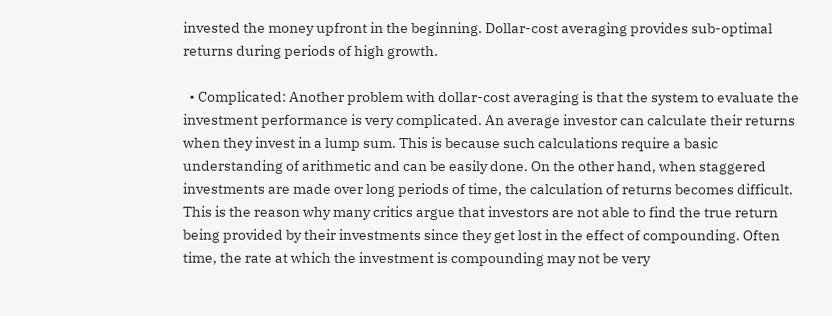invested the money upfront in the beginning. Dollar-cost averaging provides sub-optimal returns during periods of high growth.

  • Complicated: Another problem with dollar-cost averaging is that the system to evaluate the investment performance is very complicated. An average investor can calculate their returns when they invest in a lump sum. This is because such calculations require a basic understanding of arithmetic and can be easily done. On the other hand, when staggered investments are made over long periods of time, the calculation of returns becomes difficult. This is the reason why many critics argue that investors are not able to find the true return being provided by their investments since they get lost in the effect of compounding. Often time, the rate at which the investment is compounding may not be very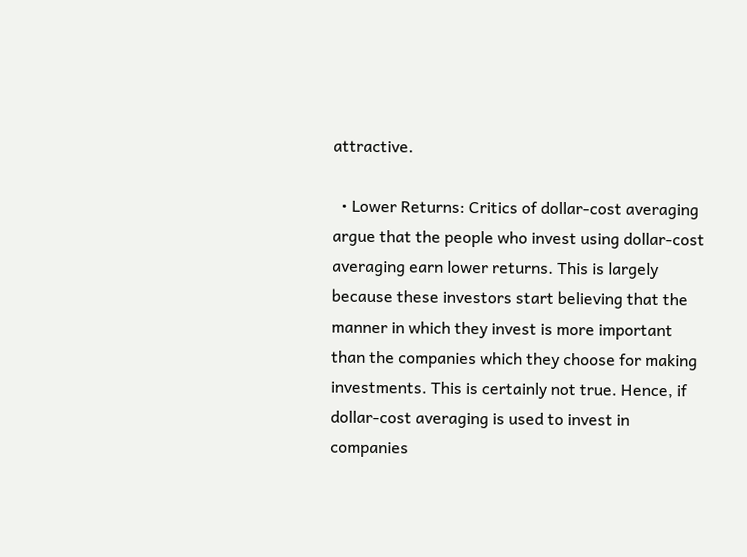attractive.

  • Lower Returns: Critics of dollar-cost averaging argue that the people who invest using dollar-cost averaging earn lower returns. This is largely because these investors start believing that the manner in which they invest is more important than the companies which they choose for making investments. This is certainly not true. Hence, if dollar-cost averaging is used to invest in companies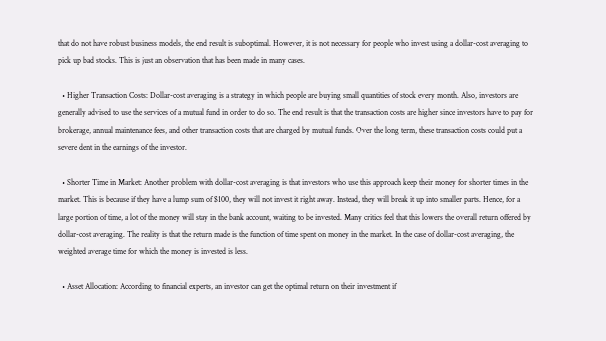that do not have robust business models, the end result is suboptimal. However, it is not necessary for people who invest using a dollar-cost averaging to pick up bad stocks. This is just an observation that has been made in many cases.

  • Higher Transaction Costs: Dollar-cost averaging is a strategy in which people are buying small quantities of stock every month. Also, investors are generally advised to use the services of a mutual fund in order to do so. The end result is that the transaction costs are higher since investors have to pay for brokerage, annual maintenance fees, and other transaction costs that are charged by mutual funds. Over the long term, these transaction costs could put a severe dent in the earnings of the investor.

  • Shorter Time in Market: Another problem with dollar-cost averaging is that investors who use this approach keep their money for shorter times in the market. This is because if they have a lump sum of $100, they will not invest it right away. Instead, they will break it up into smaller parts. Hence, for a large portion of time, a lot of the money will stay in the bank account, waiting to be invested. Many critics feel that this lowers the overall return offered by dollar-cost averaging. The reality is that the return made is the function of time spent on money in the market. In the case of dollar-cost averaging, the weighted average time for which the money is invested is less.

  • Asset Allocation: According to financial experts, an investor can get the optimal return on their investment if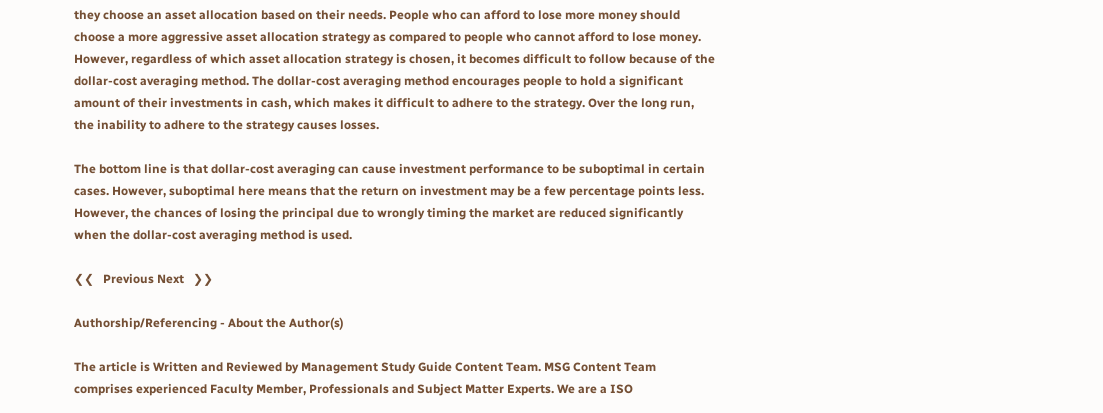they choose an asset allocation based on their needs. People who can afford to lose more money should choose a more aggressive asset allocation strategy as compared to people who cannot afford to lose money. However, regardless of which asset allocation strategy is chosen, it becomes difficult to follow because of the dollar-cost averaging method. The dollar-cost averaging method encourages people to hold a significant amount of their investments in cash, which makes it difficult to adhere to the strategy. Over the long run, the inability to adhere to the strategy causes losses.

The bottom line is that dollar-cost averaging can cause investment performance to be suboptimal in certain cases. However, suboptimal here means that the return on investment may be a few percentage points less. However, the chances of losing the principal due to wrongly timing the market are reduced significantly when the dollar-cost averaging method is used.

❮❮   Previous Next   ❯❯

Authorship/Referencing - About the Author(s)

The article is Written and Reviewed by Management Study Guide Content Team. MSG Content Team comprises experienced Faculty Member, Professionals and Subject Matter Experts. We are a ISO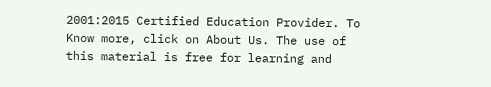2001:2015 Certified Education Provider. To Know more, click on About Us. The use of this material is free for learning and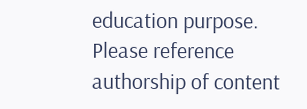education purpose. Please reference authorship of content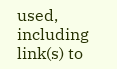used, including link(s) to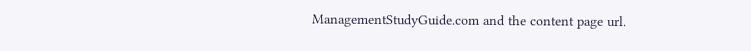ManagementStudyGuide.com and the content page url.